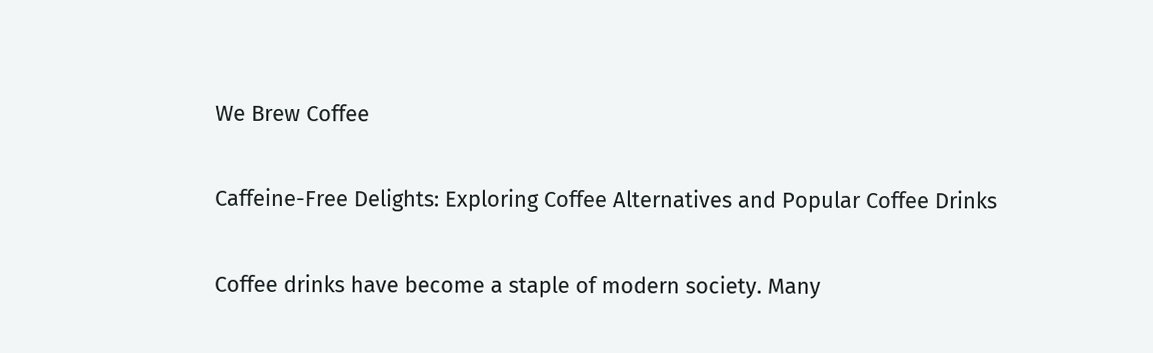We Brew Coffee

Caffeine-Free Delights: Exploring Coffee Alternatives and Popular Coffee Drinks

Coffee drinks have become a staple of modern society. Many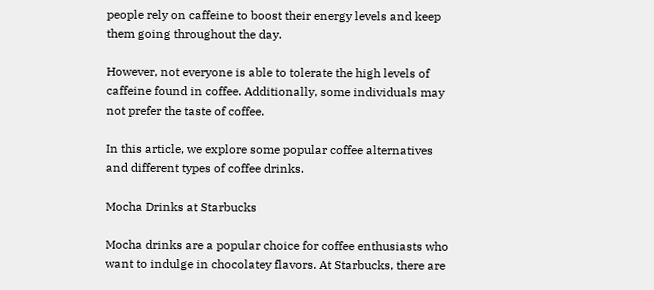people rely on caffeine to boost their energy levels and keep them going throughout the day.

However, not everyone is able to tolerate the high levels of caffeine found in coffee. Additionally, some individuals may not prefer the taste of coffee.

In this article, we explore some popular coffee alternatives and different types of coffee drinks.

Mocha Drinks at Starbucks

Mocha drinks are a popular choice for coffee enthusiasts who want to indulge in chocolatey flavors. At Starbucks, there are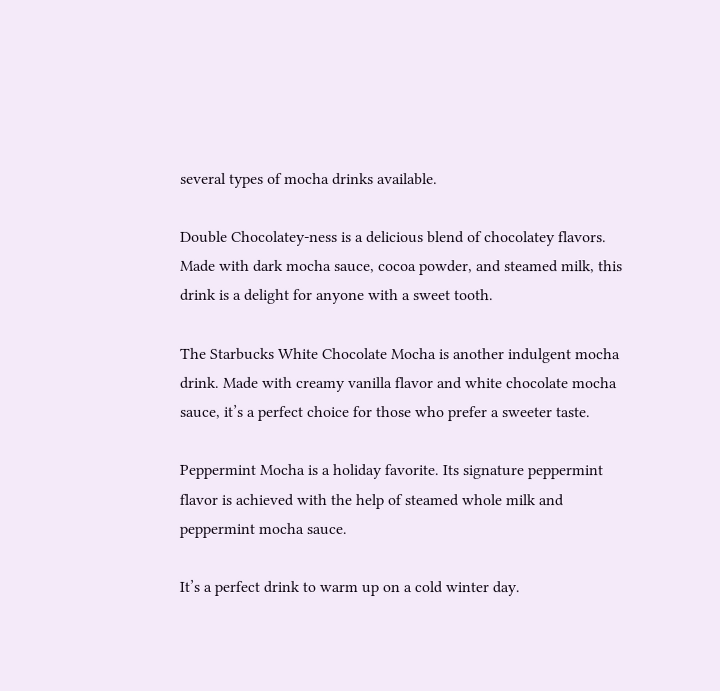several types of mocha drinks available.

Double Chocolatey-ness is a delicious blend of chocolatey flavors. Made with dark mocha sauce, cocoa powder, and steamed milk, this drink is a delight for anyone with a sweet tooth.

The Starbucks White Chocolate Mocha is another indulgent mocha drink. Made with creamy vanilla flavor and white chocolate mocha sauce, it’s a perfect choice for those who prefer a sweeter taste.

Peppermint Mocha is a holiday favorite. Its signature peppermint flavor is achieved with the help of steamed whole milk and peppermint mocha sauce.

It’s a perfect drink to warm up on a cold winter day.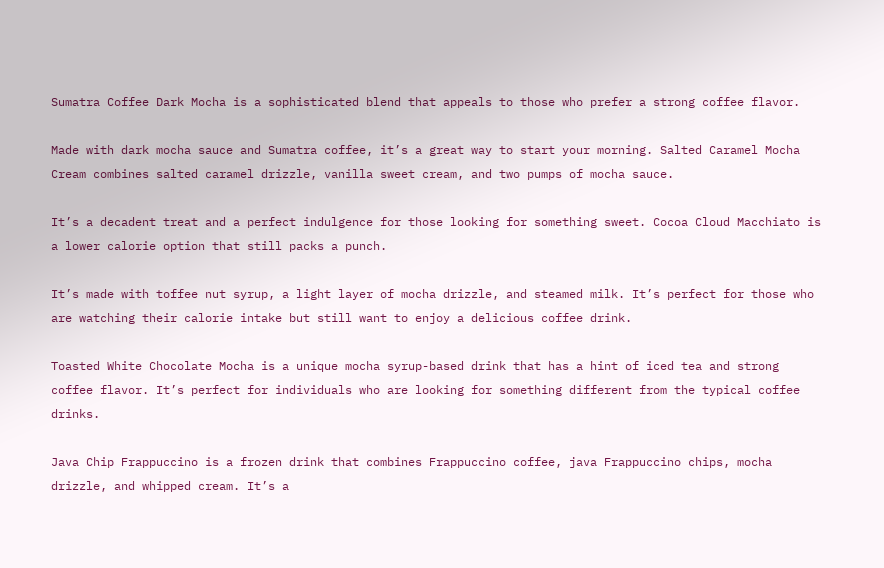Sumatra Coffee Dark Mocha is a sophisticated blend that appeals to those who prefer a strong coffee flavor.

Made with dark mocha sauce and Sumatra coffee, it’s a great way to start your morning. Salted Caramel Mocha Cream combines salted caramel drizzle, vanilla sweet cream, and two pumps of mocha sauce.

It’s a decadent treat and a perfect indulgence for those looking for something sweet. Cocoa Cloud Macchiato is a lower calorie option that still packs a punch.

It’s made with toffee nut syrup, a light layer of mocha drizzle, and steamed milk. It’s perfect for those who are watching their calorie intake but still want to enjoy a delicious coffee drink.

Toasted White Chocolate Mocha is a unique mocha syrup-based drink that has a hint of iced tea and strong coffee flavor. It’s perfect for individuals who are looking for something different from the typical coffee drinks.

Java Chip Frappuccino is a frozen drink that combines Frappuccino coffee, java Frappuccino chips, mocha drizzle, and whipped cream. It’s a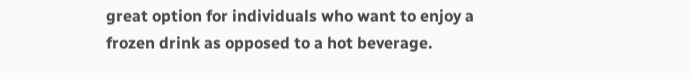great option for individuals who want to enjoy a frozen drink as opposed to a hot beverage.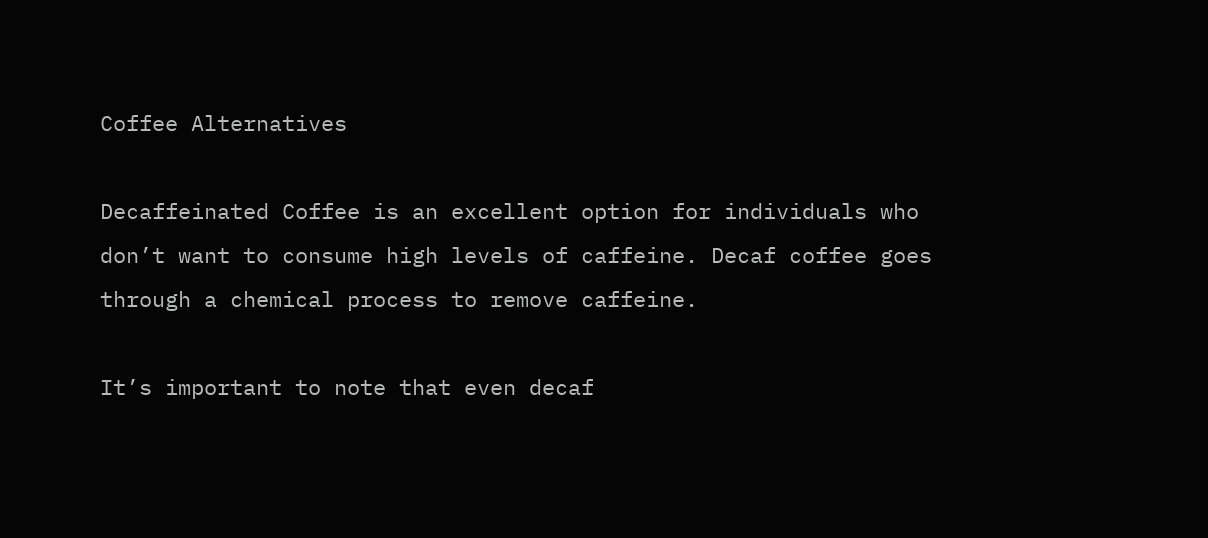Coffee Alternatives

Decaffeinated Coffee is an excellent option for individuals who don’t want to consume high levels of caffeine. Decaf coffee goes through a chemical process to remove caffeine.

It’s important to note that even decaf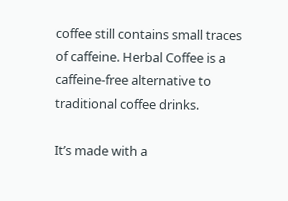coffee still contains small traces of caffeine. Herbal Coffee is a caffeine-free alternative to traditional coffee drinks.

It’s made with a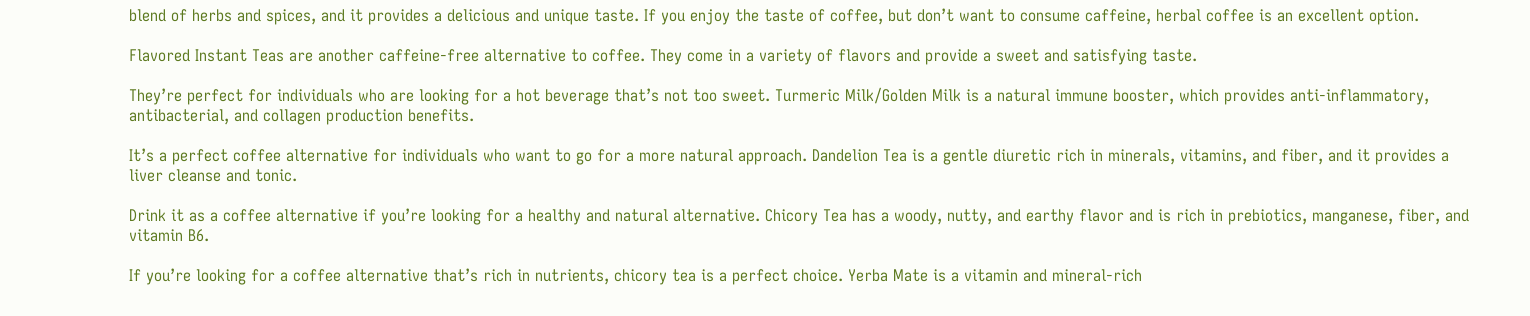blend of herbs and spices, and it provides a delicious and unique taste. If you enjoy the taste of coffee, but don’t want to consume caffeine, herbal coffee is an excellent option.

Flavored Instant Teas are another caffeine-free alternative to coffee. They come in a variety of flavors and provide a sweet and satisfying taste.

They’re perfect for individuals who are looking for a hot beverage that’s not too sweet. Turmeric Milk/Golden Milk is a natural immune booster, which provides anti-inflammatory, antibacterial, and collagen production benefits.

It’s a perfect coffee alternative for individuals who want to go for a more natural approach. Dandelion Tea is a gentle diuretic rich in minerals, vitamins, and fiber, and it provides a liver cleanse and tonic.

Drink it as a coffee alternative if you’re looking for a healthy and natural alternative. Chicory Tea has a woody, nutty, and earthy flavor and is rich in prebiotics, manganese, fiber, and vitamin B6.

If you’re looking for a coffee alternative that’s rich in nutrients, chicory tea is a perfect choice. Yerba Mate is a vitamin and mineral-rich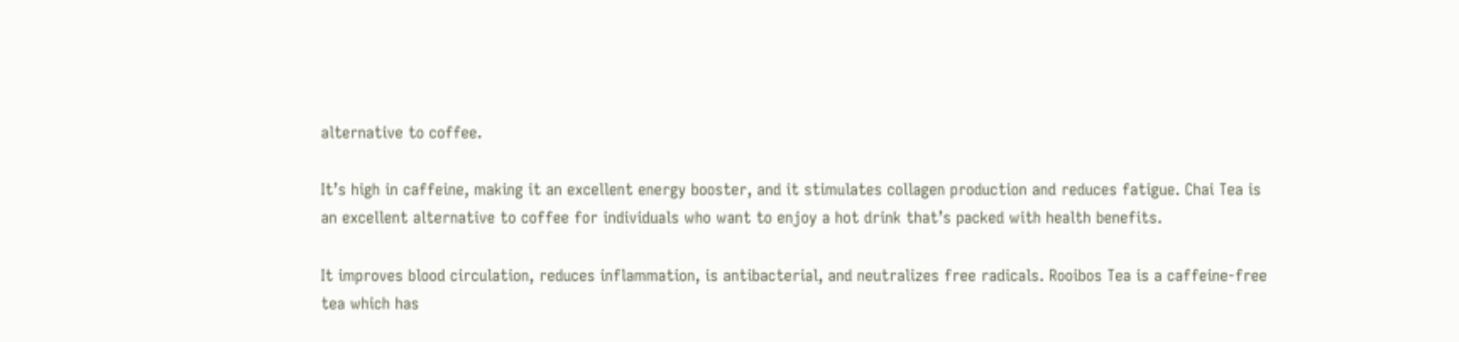alternative to coffee.

It’s high in caffeine, making it an excellent energy booster, and it stimulates collagen production and reduces fatigue. Chai Tea is an excellent alternative to coffee for individuals who want to enjoy a hot drink that’s packed with health benefits.

It improves blood circulation, reduces inflammation, is antibacterial, and neutralizes free radicals. Rooibos Tea is a caffeine-free tea which has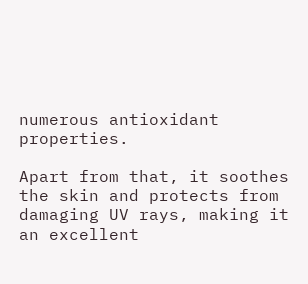numerous antioxidant properties.

Apart from that, it soothes the skin and protects from damaging UV rays, making it an excellent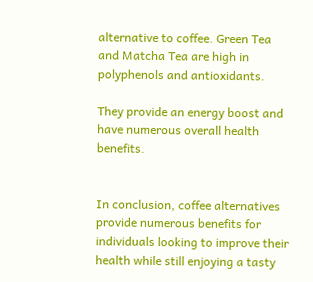alternative to coffee. Green Tea and Matcha Tea are high in polyphenols and antioxidants.

They provide an energy boost and have numerous overall health benefits.


In conclusion, coffee alternatives provide numerous benefits for individuals looking to improve their health while still enjoying a tasty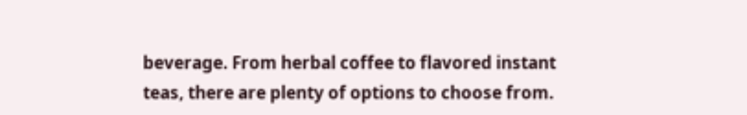beverage. From herbal coffee to flavored instant teas, there are plenty of options to choose from.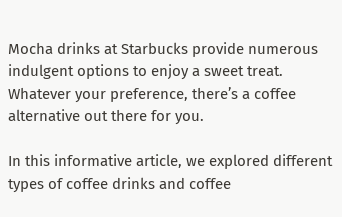Mocha drinks at Starbucks provide numerous indulgent options to enjoy a sweet treat. Whatever your preference, there’s a coffee alternative out there for you.

In this informative article, we explored different types of coffee drinks and coffee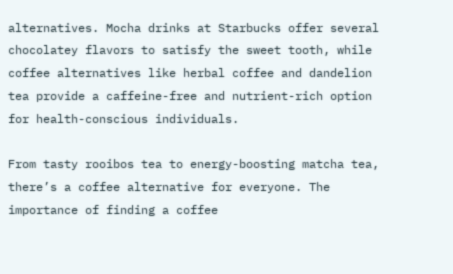alternatives. Mocha drinks at Starbucks offer several chocolatey flavors to satisfy the sweet tooth, while coffee alternatives like herbal coffee and dandelion tea provide a caffeine-free and nutrient-rich option for health-conscious individuals.

From tasty rooibos tea to energy-boosting matcha tea, there’s a coffee alternative for everyone. The importance of finding a coffee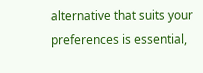alternative that suits your preferences is essential,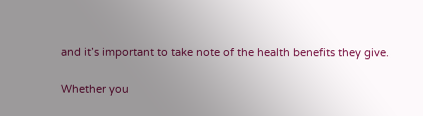and it’s important to take note of the health benefits they give.

Whether you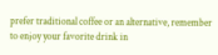prefer traditional coffee or an alternative, remember to enjoy your favorite drink in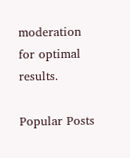moderation for optimal results.

Popular Posts